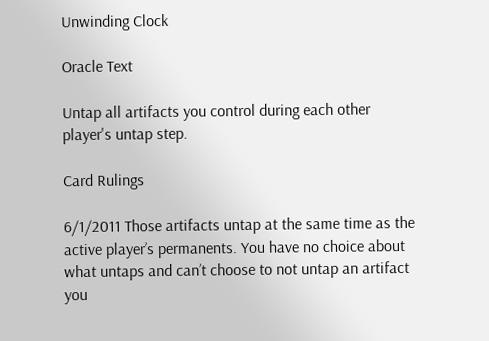Unwinding Clock

Oracle Text

Untap all artifacts you control during each other player's untap step.

Card Rulings

6/1/2011 Those artifacts untap at the same time as the active player’s permanents. You have no choice about what untaps and can’t choose to not untap an artifact you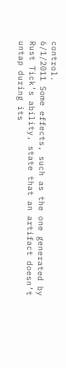control.
6/1/2011 Some effects, such as the one generated by Rust Tick’s ability, state that an artifact doesn’t untap during its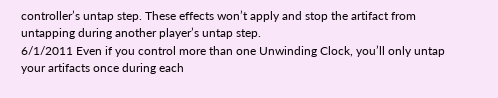controller’s untap step. These effects won’t apply and stop the artifact from untapping during another player’s untap step.
6/1/2011 Even if you control more than one Unwinding Clock, you’ll only untap your artifacts once during each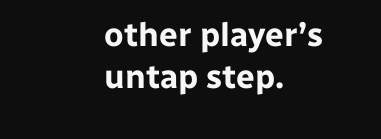other player’s untap step.